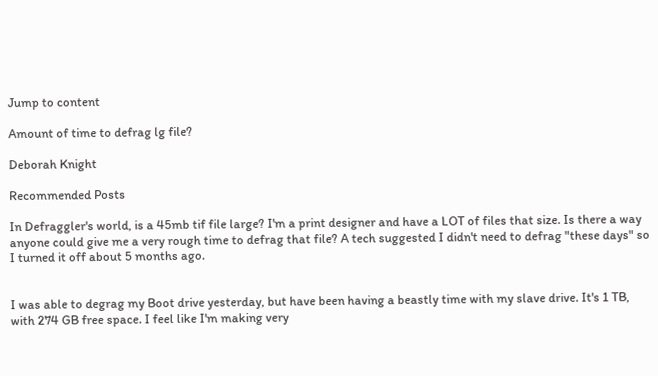Jump to content

Amount of time to defrag lg file?

Deborah Knight

Recommended Posts

In Defraggler's world, is a 45mb tif file large? I'm a print designer and have a LOT of files that size. Is there a way anyone could give me a very rough time to defrag that file? A tech suggested I didn't need to defrag "these days" so I turned it off about 5 months ago.


I was able to degrag my Boot drive yesterday, but have been having a beastly time with my slave drive. It's 1 TB, with 274 GB free space. I feel like I'm making very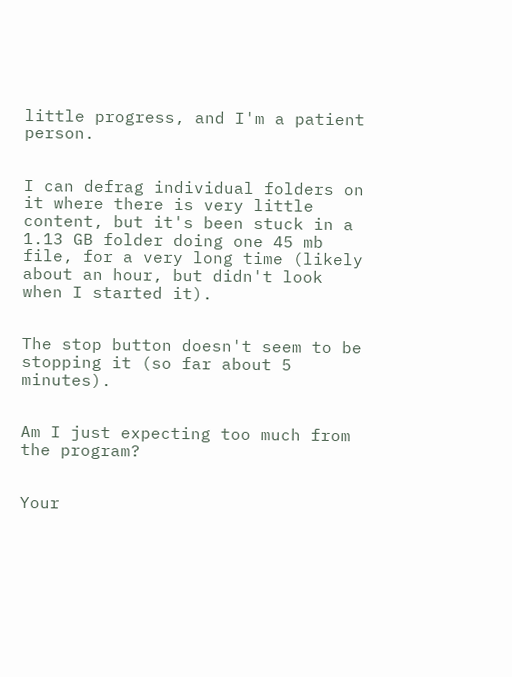little progress, and I'm a patient person.


I can defrag individual folders on it where there is very little content, but it's been stuck in a 1.13 GB folder doing one 45 mb file, for a very long time (likely about an hour, but didn't look when I started it).


The stop button doesn't seem to be stopping it (so far about 5 minutes).


Am I just expecting too much from the program?


Your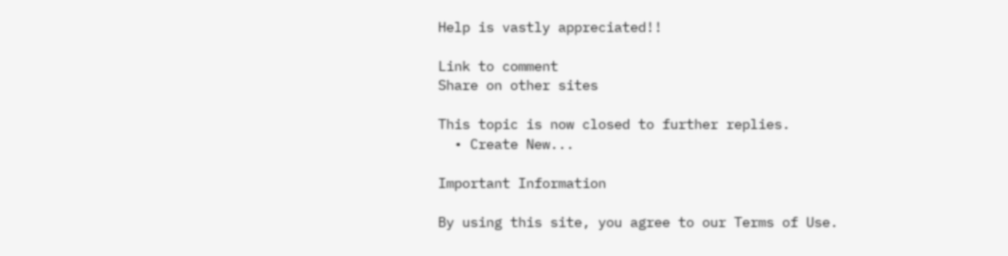Help is vastly appreciated!!

Link to comment
Share on other sites

This topic is now closed to further replies.
  • Create New...

Important Information

By using this site, you agree to our Terms of Use.